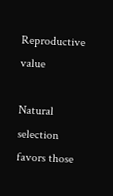Reproductive value

Natural selection favors those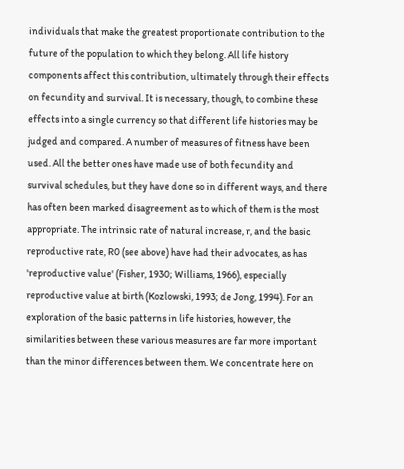individuals that make the greatest proportionate contribution to the future of the population to which they belong. All life history components affect this contribution, ultimately through their effects on fecundity and survival. It is necessary, though, to combine these effects into a single currency so that different life histories may be judged and compared. A number of measures of fitness have been used. All the better ones have made use of both fecundity and survival schedules, but they have done so in different ways, and there has often been marked disagreement as to which of them is the most appropriate. The intrinsic rate of natural increase, r, and the basic reproductive rate, R0 (see above) have had their advocates, as has 'reproductive value' (Fisher, 1930; Williams, 1966), especially reproductive value at birth (Kozlowski, 1993; de Jong, 1994). For an exploration of the basic patterns in life histories, however, the similarities between these various measures are far more important than the minor differences between them. We concentrate here on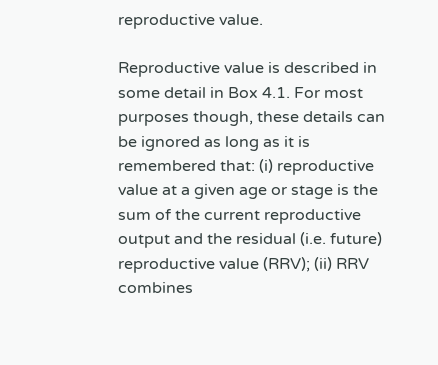reproductive value.

Reproductive value is described in some detail in Box 4.1. For most purposes though, these details can be ignored as long as it is remembered that: (i) reproductive value at a given age or stage is the sum of the current reproductive output and the residual (i.e. future) reproductive value (RRV); (ii) RRV combines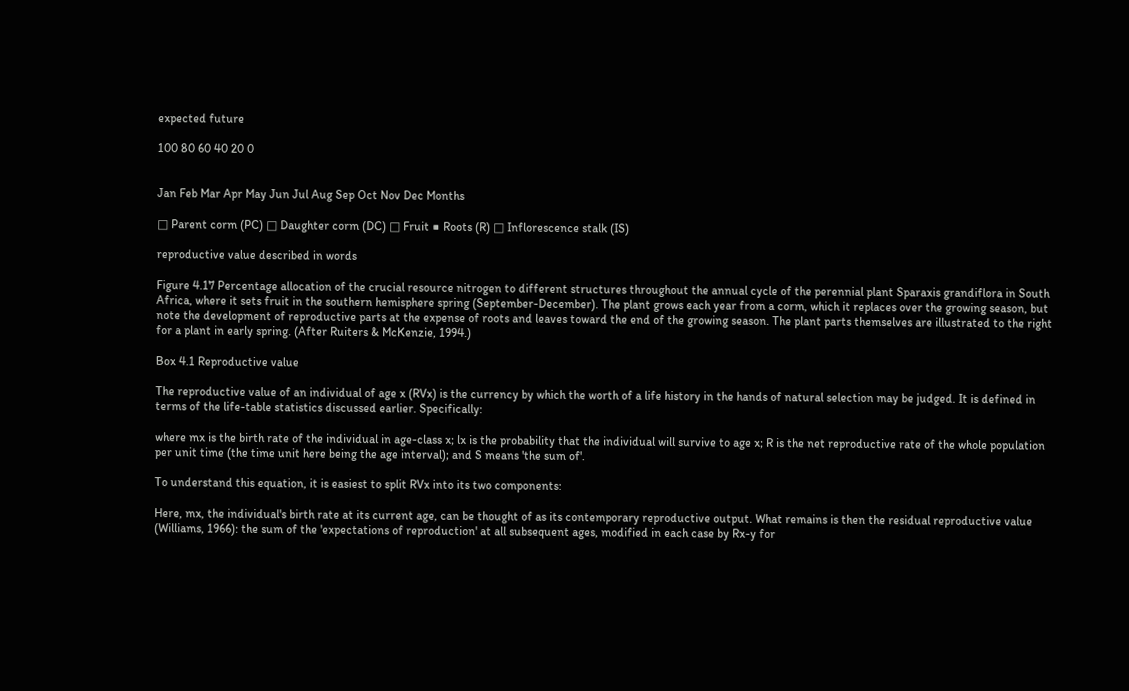expected future

100 80 60 40 20 0


Jan Feb Mar Apr May Jun Jul Aug Sep Oct Nov Dec Months

□ Parent corm (PC) □ Daughter corm (DC) □ Fruit ■ Roots (R) □ Inflorescence stalk (IS)

reproductive value described in words

Figure 4.17 Percentage allocation of the crucial resource nitrogen to different structures throughout the annual cycle of the perennial plant Sparaxis grandiflora in South Africa, where it sets fruit in the southern hemisphere spring (September-December). The plant grows each year from a corm, which it replaces over the growing season, but note the development of reproductive parts at the expense of roots and leaves toward the end of the growing season. The plant parts themselves are illustrated to the right for a plant in early spring. (After Ruiters & McKenzie, 1994.)

Box 4.1 Reproductive value

The reproductive value of an individual of age x (RVx) is the currency by which the worth of a life history in the hands of natural selection may be judged. It is defined in terms of the life-table statistics discussed earlier. Specifically:

where mx is the birth rate of the individual in age-class x; lx is the probability that the individual will survive to age x; R is the net reproductive rate of the whole population per unit time (the time unit here being the age interval); and S means 'the sum of'.

To understand this equation, it is easiest to split RVx into its two components:

Here, mx, the individual's birth rate at its current age, can be thought of as its contemporary reproductive output. What remains is then the residual reproductive value (Williams, 1966): the sum of the 'expectations of reproduction' at all subsequent ages, modified in each case by Rx-y for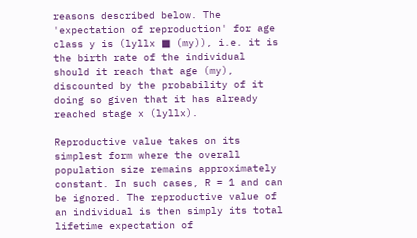reasons described below. The 'expectation of reproduction' for age class y is (lyllx ■ (my)), i.e. it is the birth rate of the individual should it reach that age (my), discounted by the probability of it doing so given that it has already reached stage x (lyllx).

Reproductive value takes on its simplest form where the overall population size remains approximately constant. In such cases, R = 1 and can be ignored. The reproductive value of an individual is then simply its total lifetime expectation of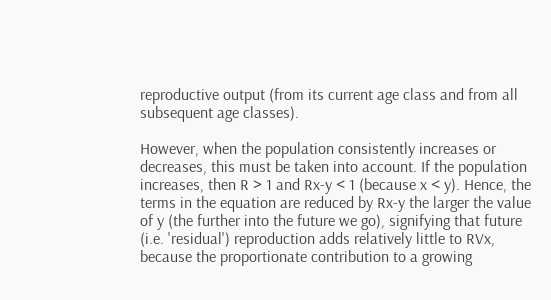reproductive output (from its current age class and from all subsequent age classes).

However, when the population consistently increases or decreases, this must be taken into account. If the population increases, then R > 1 and Rx-y < 1 (because x < y). Hence, the terms in the equation are reduced by Rx-y the larger the value of y (the further into the future we go), signifying that future (i.e. 'residual') reproduction adds relatively little to RVx, because the proportionate contribution to a growing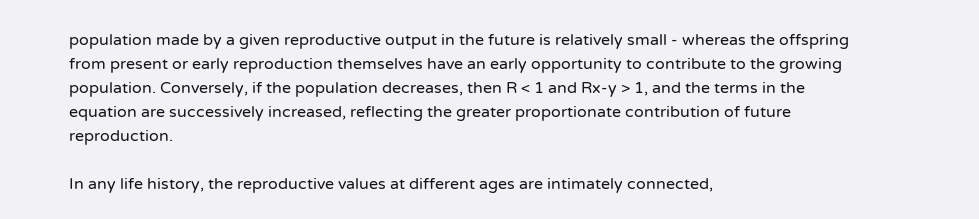population made by a given reproductive output in the future is relatively small - whereas the offspring from present or early reproduction themselves have an early opportunity to contribute to the growing population. Conversely, if the population decreases, then R < 1 and Rx-y > 1, and the terms in the equation are successively increased, reflecting the greater proportionate contribution of future reproduction.

In any life history, the reproductive values at different ages are intimately connected,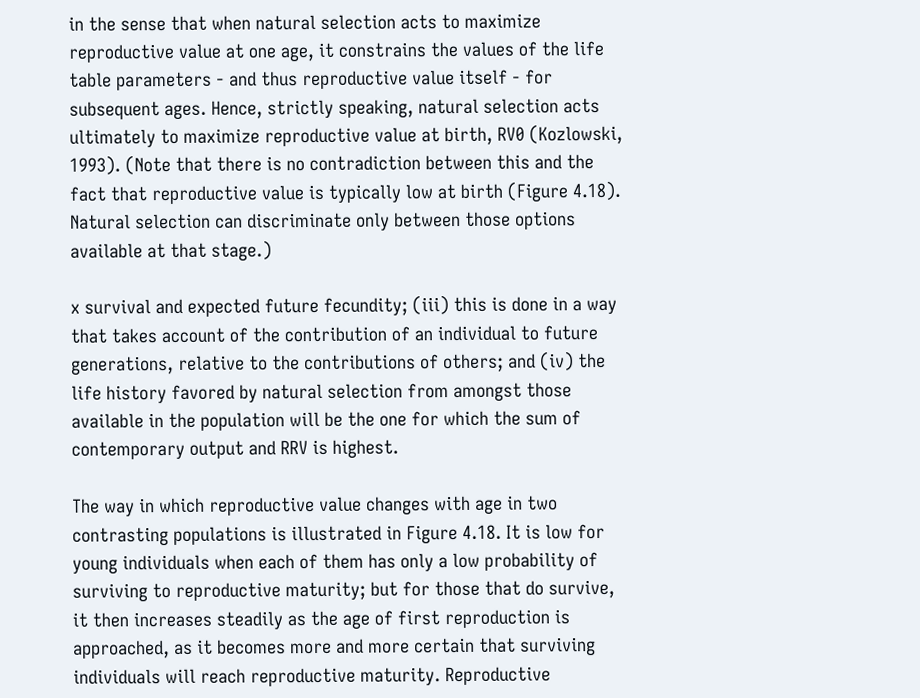in the sense that when natural selection acts to maximize reproductive value at one age, it constrains the values of the life table parameters - and thus reproductive value itself - for subsequent ages. Hence, strictly speaking, natural selection acts ultimately to maximize reproductive value at birth, RV0 (Kozlowski, 1993). (Note that there is no contradiction between this and the fact that reproductive value is typically low at birth (Figure 4.18). Natural selection can discriminate only between those options available at that stage.)

x survival and expected future fecundity; (iii) this is done in a way that takes account of the contribution of an individual to future generations, relative to the contributions of others; and (iv) the life history favored by natural selection from amongst those available in the population will be the one for which the sum of contemporary output and RRV is highest.

The way in which reproductive value changes with age in two contrasting populations is illustrated in Figure 4.18. It is low for young individuals when each of them has only a low probability of surviving to reproductive maturity; but for those that do survive, it then increases steadily as the age of first reproduction is approached, as it becomes more and more certain that surviving individuals will reach reproductive maturity. Reproductive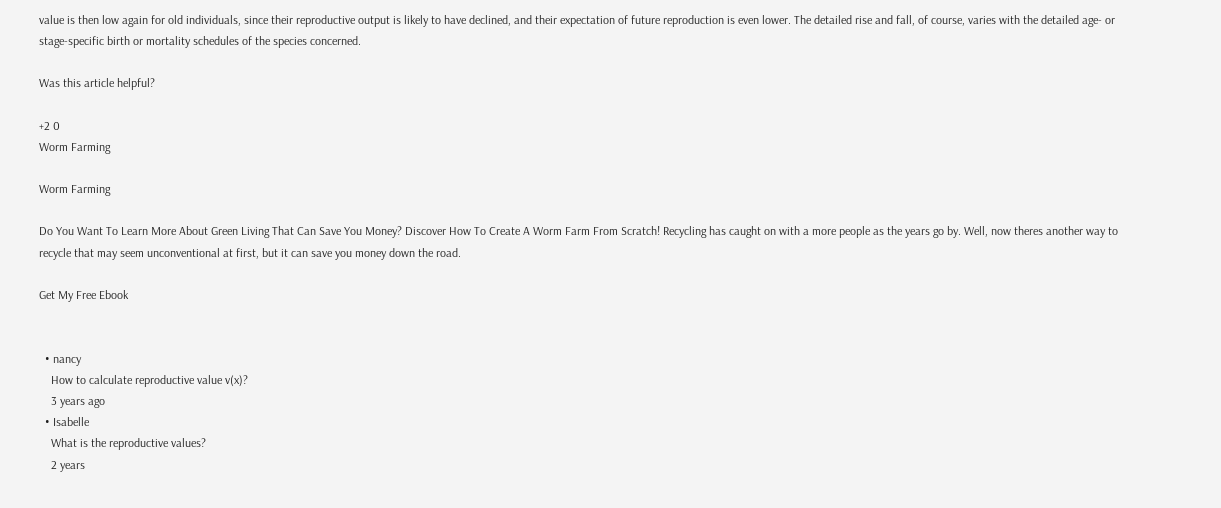value is then low again for old individuals, since their reproductive output is likely to have declined, and their expectation of future reproduction is even lower. The detailed rise and fall, of course, varies with the detailed age- or stage-specific birth or mortality schedules of the species concerned.

Was this article helpful?

+2 0
Worm Farming

Worm Farming

Do You Want To Learn More About Green Living That Can Save You Money? Discover How To Create A Worm Farm From Scratch! Recycling has caught on with a more people as the years go by. Well, now theres another way to recycle that may seem unconventional at first, but it can save you money down the road.

Get My Free Ebook


  • nancy
    How to calculate reproductive value v(x)?
    3 years ago
  • Isabelle
    What is the reproductive values?
    2 years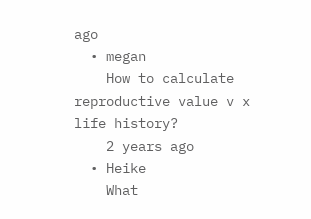ago
  • megan
    How to calculate reproductive value v x life history?
    2 years ago
  • Heike
    What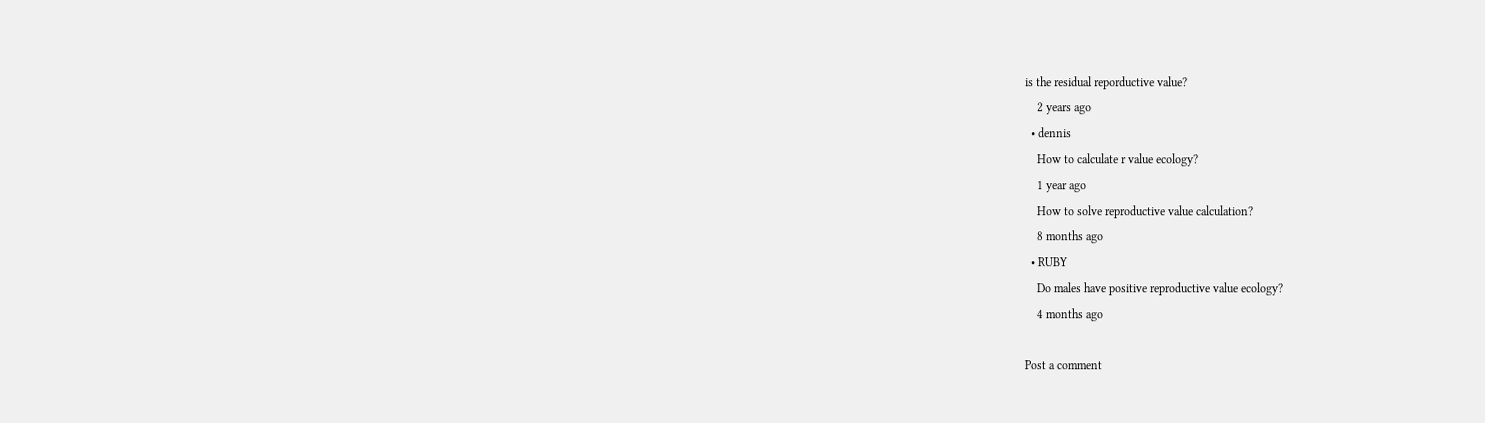is the residual reporductive value?
    2 years ago
  • dennis
    How to calculate r value ecology?
    1 year ago
    How to solve reproductive value calculation?
    8 months ago
  • RUBY
    Do males have positive reproductive value ecology?
    4 months ago

Post a comment